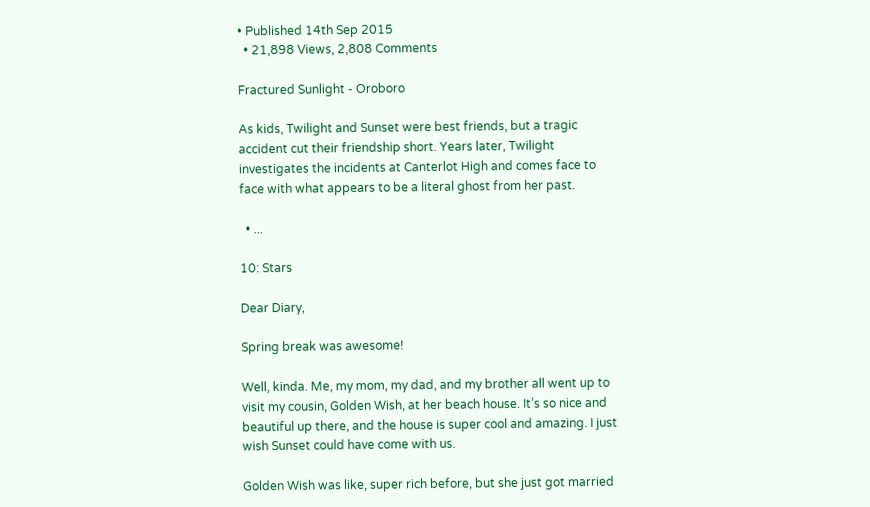• Published 14th Sep 2015
  • 21,898 Views, 2,808 Comments

Fractured Sunlight - Oroboro

As kids, Twilight and Sunset were best friends, but a tragic accident cut their friendship short. Years later, Twilight investigates the incidents at Canterlot High and comes face to face with what appears to be a literal ghost from her past.

  • ...

10: Stars

Dear Diary,

Spring break was awesome!

Well, kinda. Me, my mom, my dad, and my brother all went up to visit my cousin, Golden Wish, at her beach house. It’s so nice and beautiful up there, and the house is super cool and amazing. I just wish Sunset could have come with us.

Golden Wish was like, super rich before, but she just got married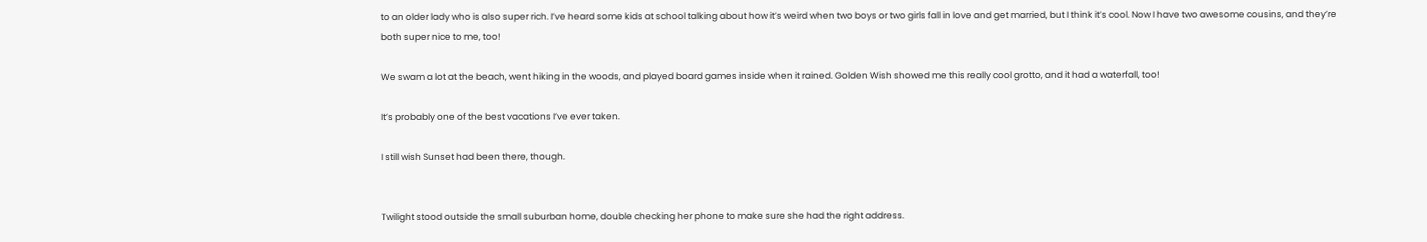to an older lady who is also super rich. I’ve heard some kids at school talking about how it’s weird when two boys or two girls fall in love and get married, but I think it’s cool. Now I have two awesome cousins, and they’re both super nice to me, too!

We swam a lot at the beach, went hiking in the woods, and played board games inside when it rained. Golden Wish showed me this really cool grotto, and it had a waterfall, too!

It’s probably one of the best vacations I’ve ever taken.

I still wish Sunset had been there, though.


Twilight stood outside the small suburban home, double checking her phone to make sure she had the right address.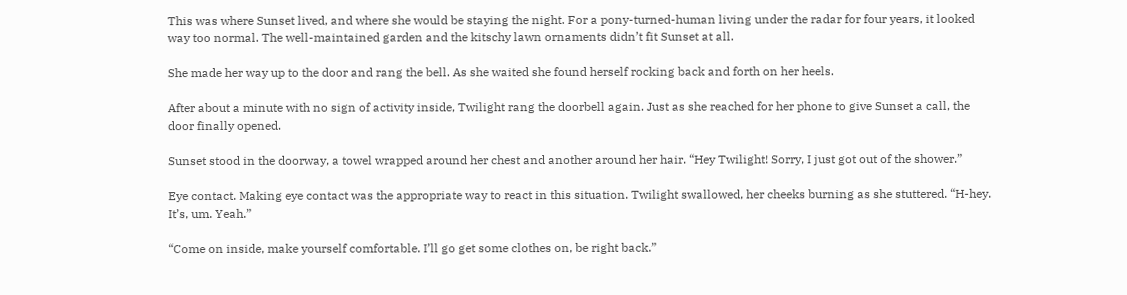This was where Sunset lived, and where she would be staying the night. For a pony-turned-human living under the radar for four years, it looked way too normal. The well-maintained garden and the kitschy lawn ornaments didn’t fit Sunset at all.

She made her way up to the door and rang the bell. As she waited she found herself rocking back and forth on her heels.

After about a minute with no sign of activity inside, Twilight rang the doorbell again. Just as she reached for her phone to give Sunset a call, the door finally opened.

Sunset stood in the doorway, a towel wrapped around her chest and another around her hair. “Hey Twilight! Sorry, I just got out of the shower.”

Eye contact. Making eye contact was the appropriate way to react in this situation. Twilight swallowed, her cheeks burning as she stuttered. “H-hey. It’s, um. Yeah.”

“Come on inside, make yourself comfortable. I’ll go get some clothes on, be right back.”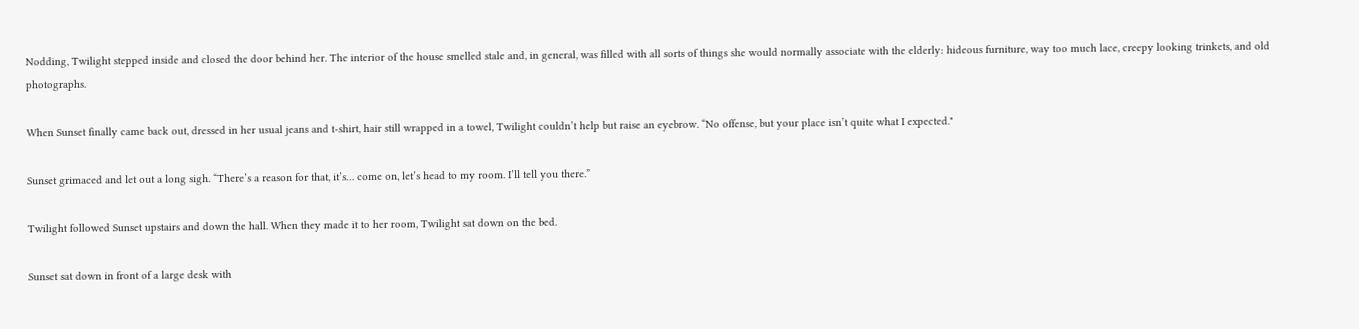Nodding, Twilight stepped inside and closed the door behind her. The interior of the house smelled stale and, in general, was filled with all sorts of things she would normally associate with the elderly: hideous furniture, way too much lace, creepy looking trinkets, and old photographs.

When Sunset finally came back out, dressed in her usual jeans and t-shirt, hair still wrapped in a towel, Twilight couldn’t help but raise an eyebrow. “No offense, but your place isn’t quite what I expected."

Sunset grimaced and let out a long sigh. “There’s a reason for that, it’s… come on, let’s head to my room. I’ll tell you there.”

Twilight followed Sunset upstairs and down the hall. When they made it to her room, Twilight sat down on the bed.

Sunset sat down in front of a large desk with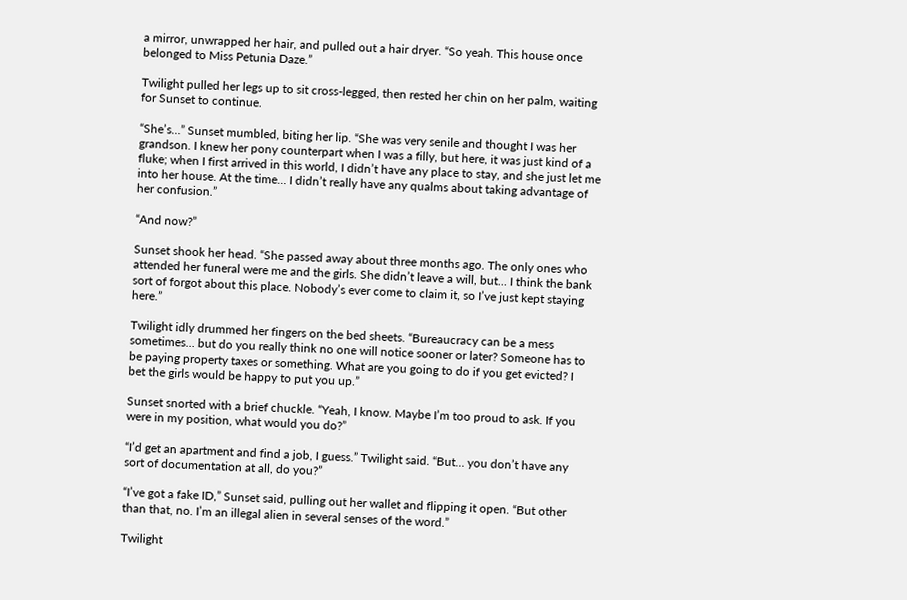a mirror, unwrapped her hair, and pulled out a hair dryer. “So yeah. This house once belonged to Miss Petunia Daze.”

Twilight pulled her legs up to sit cross-legged, then rested her chin on her palm, waiting for Sunset to continue.

“She’s…” Sunset mumbled, biting her lip. “She was very senile and thought I was her grandson. I knew her pony counterpart when I was a filly, but here, it was just kind of a fluke; when I first arrived in this world, I didn’t have any place to stay, and she just let me into her house. At the time… I didn’t really have any qualms about taking advantage of her confusion.”

“And now?”

Sunset shook her head. “She passed away about three months ago. The only ones who attended her funeral were me and the girls. She didn’t leave a will, but… I think the bank sort of forgot about this place. Nobody’s ever come to claim it, so I’ve just kept staying here.”

Twilight idly drummed her fingers on the bed sheets. “Bureaucracy can be a mess sometimes… but do you really think no one will notice sooner or later? Someone has to be paying property taxes or something. What are you going to do if you get evicted? I bet the girls would be happy to put you up.”

Sunset snorted with a brief chuckle. “Yeah, I know. Maybe I’m too proud to ask. If you were in my position, what would you do?”

“I’d get an apartment and find a job, I guess.” Twilight said. “But… you don’t have any sort of documentation at all, do you?”

“I’ve got a fake ID,” Sunset said, pulling out her wallet and flipping it open. “But other than that, no. I’m an illegal alien in several senses of the word.”

Twilight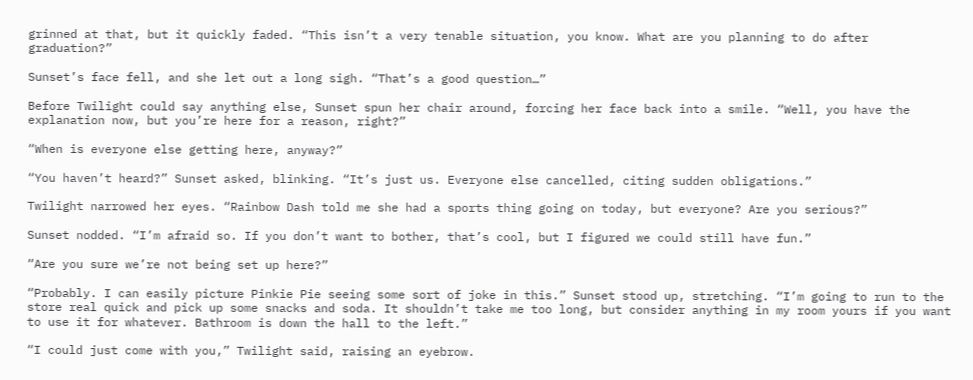grinned at that, but it quickly faded. “This isn’t a very tenable situation, you know. What are you planning to do after graduation?”

Sunset’s face fell, and she let out a long sigh. “That’s a good question…”

Before Twilight could say anything else, Sunset spun her chair around, forcing her face back into a smile. “Well, you have the explanation now, but you’re here for a reason, right?”

“When is everyone else getting here, anyway?”

“You haven’t heard?” Sunset asked, blinking. “It’s just us. Everyone else cancelled, citing sudden obligations.”

Twilight narrowed her eyes. “Rainbow Dash told me she had a sports thing going on today, but everyone? Are you serious?”

Sunset nodded. “I’m afraid so. If you don’t want to bother, that’s cool, but I figured we could still have fun.”

“Are you sure we’re not being set up here?”

“Probably. I can easily picture Pinkie Pie seeing some sort of joke in this.” Sunset stood up, stretching. “I’m going to run to the store real quick and pick up some snacks and soda. It shouldn’t take me too long, but consider anything in my room yours if you want to use it for whatever. Bathroom is down the hall to the left.”

“I could just come with you,” Twilight said, raising an eyebrow.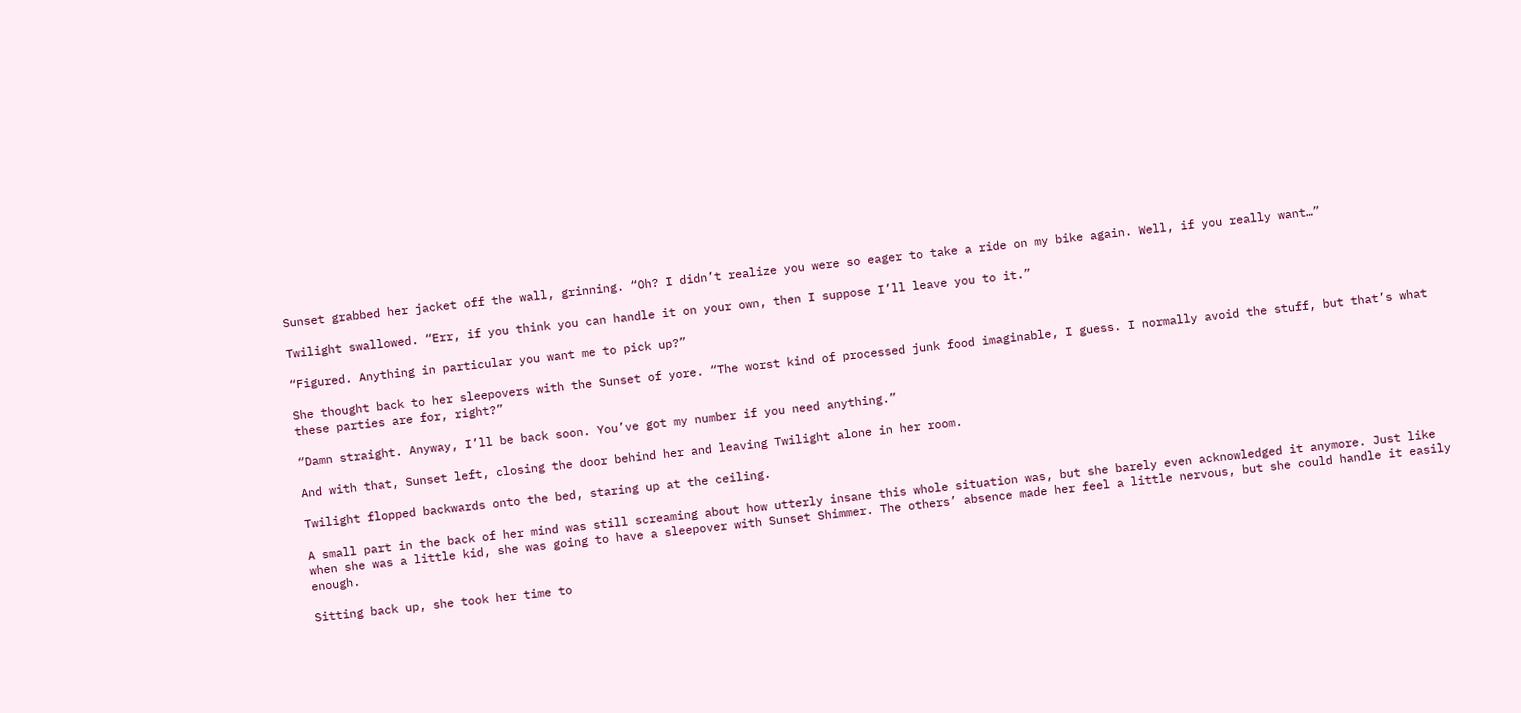Sunset grabbed her jacket off the wall, grinning. “Oh? I didn’t realize you were so eager to take a ride on my bike again. Well, if you really want…”

Twilight swallowed. “Err, if you think you can handle it on your own, then I suppose I’ll leave you to it.”

“Figured. Anything in particular you want me to pick up?”

She thought back to her sleepovers with the Sunset of yore. “The worst kind of processed junk food imaginable, I guess. I normally avoid the stuff, but that’s what these parties are for, right?”

“Damn straight. Anyway, I’ll be back soon. You’ve got my number if you need anything.”

And with that, Sunset left, closing the door behind her and leaving Twilight alone in her room.

Twilight flopped backwards onto the bed, staring up at the ceiling.

A small part in the back of her mind was still screaming about how utterly insane this whole situation was, but she barely even acknowledged it anymore. Just like when she was a little kid, she was going to have a sleepover with Sunset Shimmer. The others’ absence made her feel a little nervous, but she could handle it easily enough.

Sitting back up, she took her time to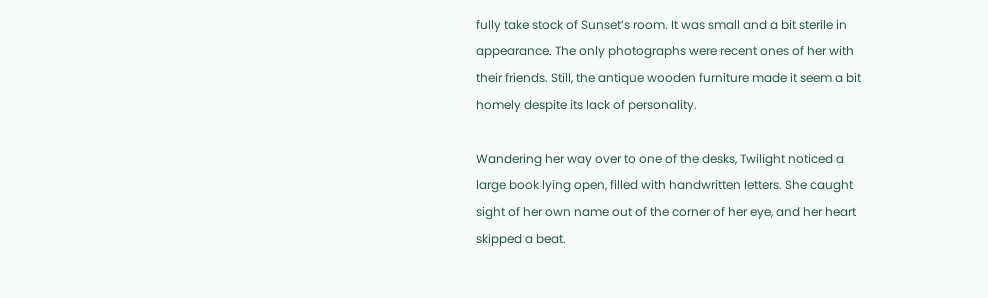fully take stock of Sunset’s room. It was small and a bit sterile in appearance. The only photographs were recent ones of her with their friends. Still, the antique wooden furniture made it seem a bit homely despite its lack of personality.

Wandering her way over to one of the desks, Twilight noticed a large book lying open, filled with handwritten letters. She caught sight of her own name out of the corner of her eye, and her heart skipped a beat.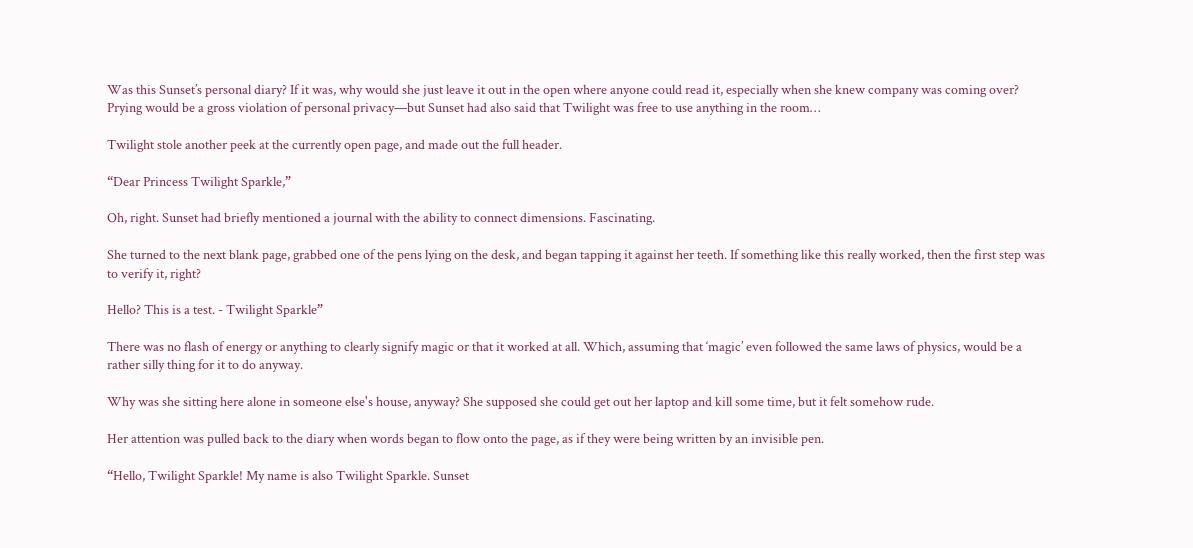Was this Sunset’s personal diary? If it was, why would she just leave it out in the open where anyone could read it, especially when she knew company was coming over? Prying would be a gross violation of personal privacy—but Sunset had also said that Twilight was free to use anything in the room…

Twilight stole another peek at the currently open page, and made out the full header.

“Dear Princess Twilight Sparkle,”

Oh, right. Sunset had briefly mentioned a journal with the ability to connect dimensions. Fascinating.

She turned to the next blank page, grabbed one of the pens lying on the desk, and began tapping it against her teeth. If something like this really worked, then the first step was to verify it, right?

Hello? This is a test. - Twilight Sparkle”

There was no flash of energy or anything to clearly signify magic or that it worked at all. Which, assuming that ‘magic’ even followed the same laws of physics, would be a rather silly thing for it to do anyway.

Why was she sitting here alone in someone else's house, anyway? She supposed she could get out her laptop and kill some time, but it felt somehow rude.

Her attention was pulled back to the diary when words began to flow onto the page, as if they were being written by an invisible pen.

“Hello, Twilight Sparkle! My name is also Twilight Sparkle. Sunset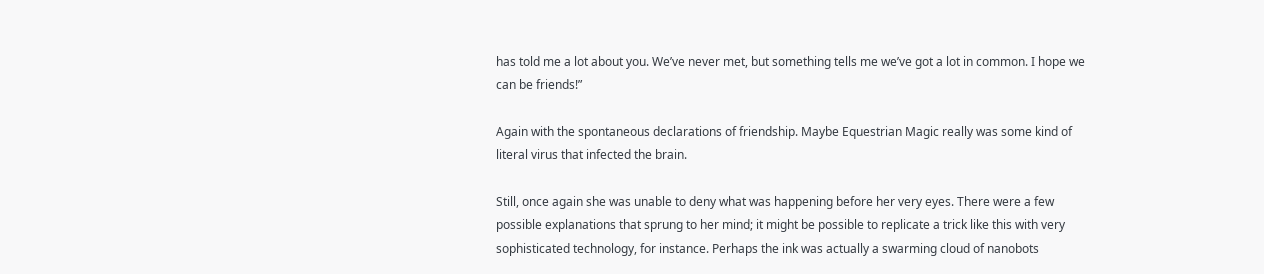has told me a lot about you. We’ve never met, but something tells me we’ve got a lot in common. I hope we can be friends!”

Again with the spontaneous declarations of friendship. Maybe Equestrian Magic really was some kind of literal virus that infected the brain.

Still, once again she was unable to deny what was happening before her very eyes. There were a few possible explanations that sprung to her mind; it might be possible to replicate a trick like this with very sophisticated technology, for instance. Perhaps the ink was actually a swarming cloud of nanobots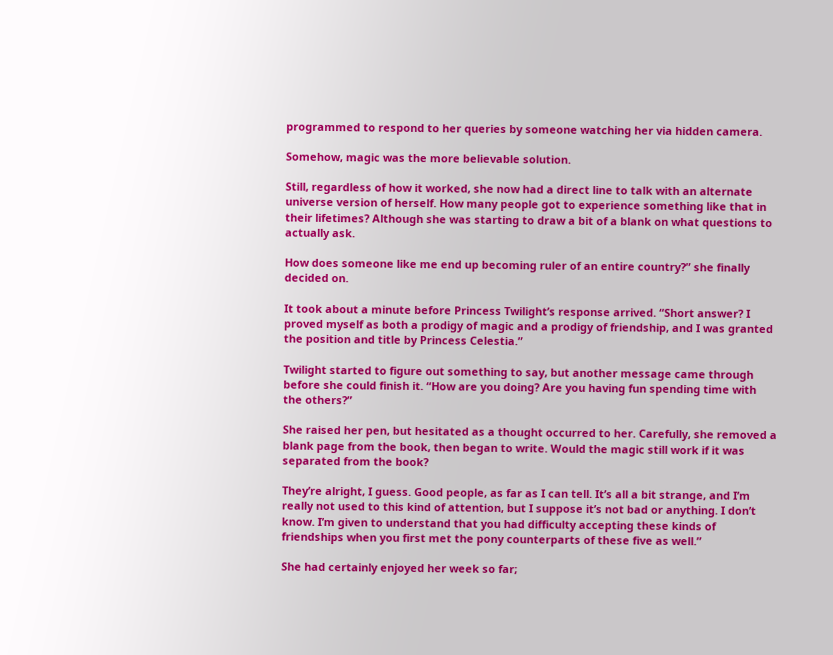programmed to respond to her queries by someone watching her via hidden camera.

Somehow, magic was the more believable solution.

Still, regardless of how it worked, she now had a direct line to talk with an alternate universe version of herself. How many people got to experience something like that in their lifetimes? Although she was starting to draw a bit of a blank on what questions to actually ask.

How does someone like me end up becoming ruler of an entire country?” she finally decided on.

It took about a minute before Princess Twilight’s response arrived. “Short answer? I proved myself as both a prodigy of magic and a prodigy of friendship, and I was granted the position and title by Princess Celestia.”

Twilight started to figure out something to say, but another message came through before she could finish it. “How are you doing? Are you having fun spending time with the others?”

She raised her pen, but hesitated as a thought occurred to her. Carefully, she removed a blank page from the book, then began to write. Would the magic still work if it was separated from the book?

They’re alright, I guess. Good people, as far as I can tell. It’s all a bit strange, and I’m really not used to this kind of attention, but I suppose it’s not bad or anything. I don’t know. I’m given to understand that you had difficulty accepting these kinds of friendships when you first met the pony counterparts of these five as well.”

She had certainly enjoyed her week so far;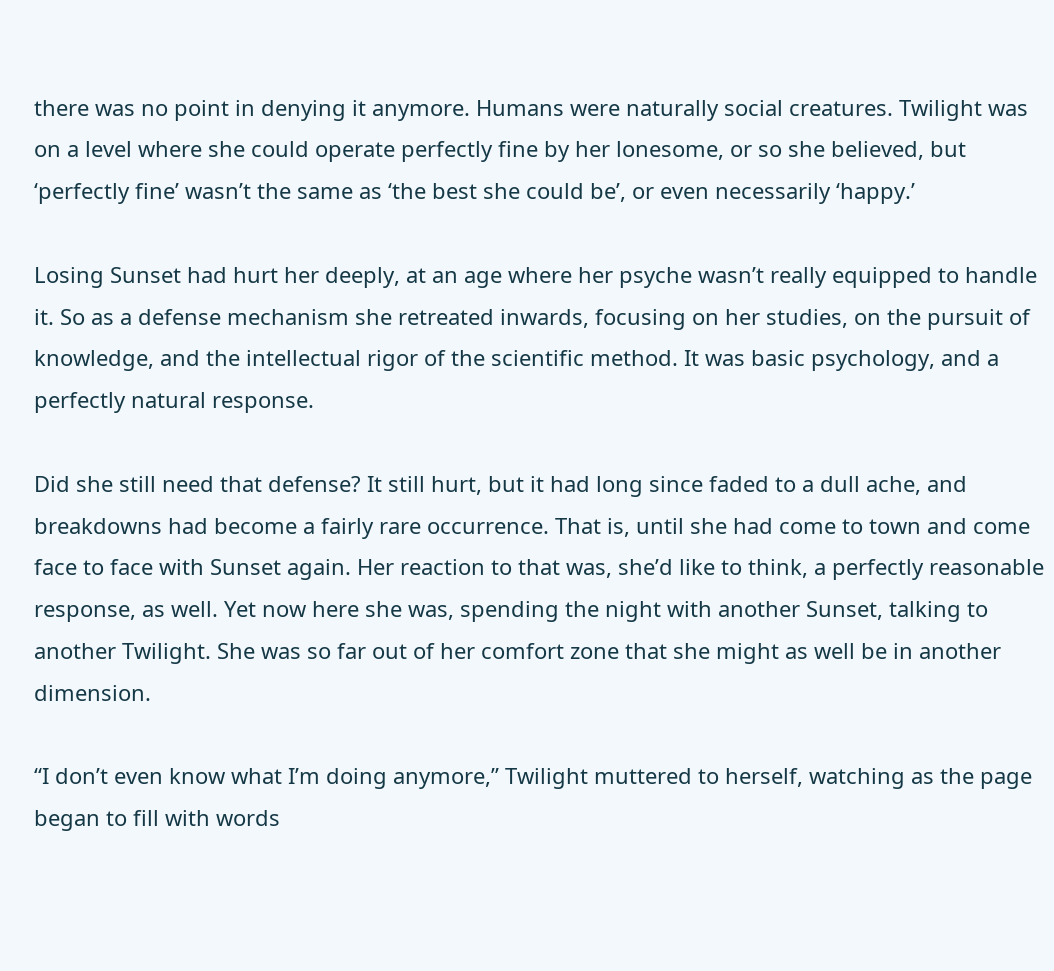there was no point in denying it anymore. Humans were naturally social creatures. Twilight was on a level where she could operate perfectly fine by her lonesome, or so she believed, but ‘perfectly fine’ wasn’t the same as ‘the best she could be’, or even necessarily ‘happy.’

Losing Sunset had hurt her deeply, at an age where her psyche wasn’t really equipped to handle it. So as a defense mechanism she retreated inwards, focusing on her studies, on the pursuit of knowledge, and the intellectual rigor of the scientific method. It was basic psychology, and a perfectly natural response.

Did she still need that defense? It still hurt, but it had long since faded to a dull ache, and breakdowns had become a fairly rare occurrence. That is, until she had come to town and come face to face with Sunset again. Her reaction to that was, she’d like to think, a perfectly reasonable response, as well. Yet now here she was, spending the night with another Sunset, talking to another Twilight. She was so far out of her comfort zone that she might as well be in another dimension.

“I don’t even know what I’m doing anymore,” Twilight muttered to herself, watching as the page began to fill with words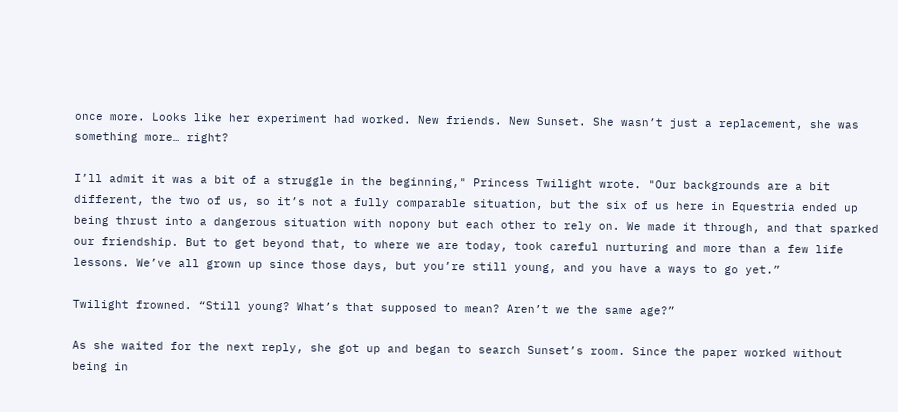once more. Looks like her experiment had worked. New friends. New Sunset. She wasn’t just a replacement, she was something more… right?

I’ll admit it was a bit of a struggle in the beginning," Princess Twilight wrote. "Our backgrounds are a bit different, the two of us, so it’s not a fully comparable situation, but the six of us here in Equestria ended up being thrust into a dangerous situation with nopony but each other to rely on. We made it through, and that sparked our friendship. But to get beyond that, to where we are today, took careful nurturing and more than a few life lessons. We’ve all grown up since those days, but you’re still young, and you have a ways to go yet.”

Twilight frowned. “Still young? What’s that supposed to mean? Aren’t we the same age?”

As she waited for the next reply, she got up and began to search Sunset’s room. Since the paper worked without being in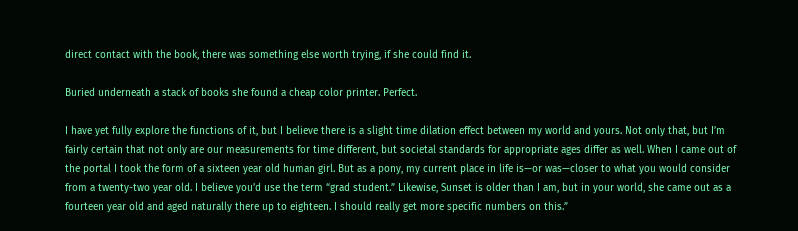direct contact with the book, there was something else worth trying, if she could find it.

Buried underneath a stack of books she found a cheap color printer. Perfect.

I have yet fully explore the functions of it, but I believe there is a slight time dilation effect between my world and yours. Not only that, but I’m fairly certain that not only are our measurements for time different, but societal standards for appropriate ages differ as well. When I came out of the portal I took the form of a sixteen year old human girl. But as a pony, my current place in life is—or was—closer to what you would consider from a twenty-two year old. I believe you’d use the term “grad student.” Likewise, Sunset is older than I am, but in your world, she came out as a fourteen year old and aged naturally there up to eighteen. I should really get more specific numbers on this.”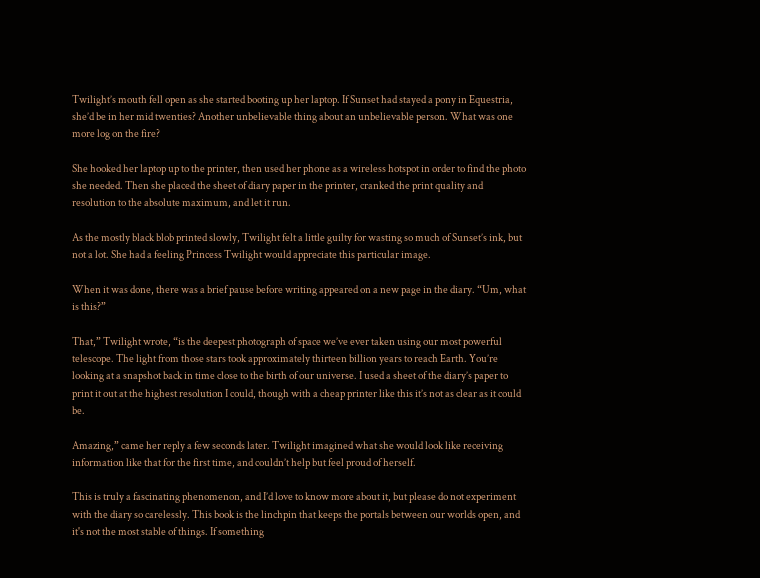Twilight’s mouth fell open as she started booting up her laptop. If Sunset had stayed a pony in Equestria, she’d be in her mid twenties? Another unbelievable thing about an unbelievable person. What was one more log on the fire?

She hooked her laptop up to the printer, then used her phone as a wireless hotspot in order to find the photo she needed. Then she placed the sheet of diary paper in the printer, cranked the print quality and resolution to the absolute maximum, and let it run.

As the mostly black blob printed slowly, Twilight felt a little guilty for wasting so much of Sunset’s ink, but not a lot. She had a feeling Princess Twilight would appreciate this particular image.

When it was done, there was a brief pause before writing appeared on a new page in the diary. “Um, what is this?”

That,” Twilight wrote, “is the deepest photograph of space we’ve ever taken using our most powerful telescope. The light from those stars took approximately thirteen billion years to reach Earth. You’re looking at a snapshot back in time close to the birth of our universe. I used a sheet of the diary’s paper to print it out at the highest resolution I could, though with a cheap printer like this it’s not as clear as it could be.

Amazing,” came her reply a few seconds later. Twilight imagined what she would look like receiving information like that for the first time, and couldn’t help but feel proud of herself.

This is truly a fascinating phenomenon, and I’d love to know more about it, but please do not experiment with the diary so carelessly. This book is the linchpin that keeps the portals between our worlds open, and it's not the most stable of things. If something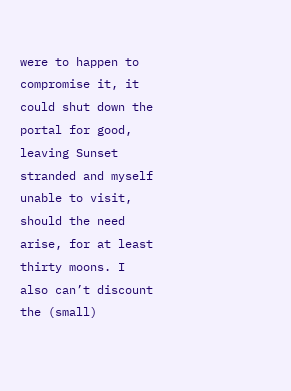were to happen to compromise it, it could shut down the portal for good, leaving Sunset stranded and myself unable to visit, should the need arise, for at least thirty moons. I also can’t discount the (small)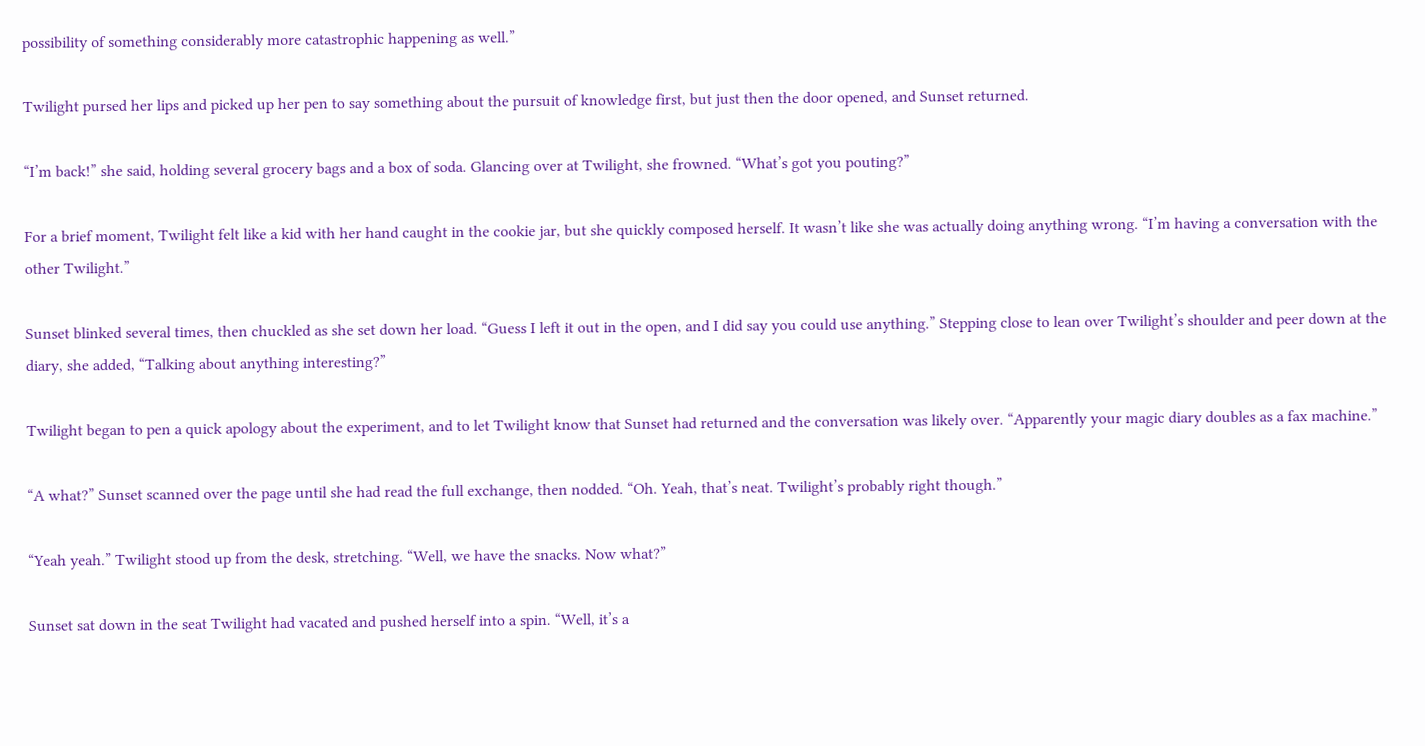possibility of something considerably more catastrophic happening as well.”

Twilight pursed her lips and picked up her pen to say something about the pursuit of knowledge first, but just then the door opened, and Sunset returned.

“I’m back!” she said, holding several grocery bags and a box of soda. Glancing over at Twilight, she frowned. “What’s got you pouting?”

For a brief moment, Twilight felt like a kid with her hand caught in the cookie jar, but she quickly composed herself. It wasn’t like she was actually doing anything wrong. “I’m having a conversation with the other Twilight.”

Sunset blinked several times, then chuckled as she set down her load. “Guess I left it out in the open, and I did say you could use anything.” Stepping close to lean over Twilight’s shoulder and peer down at the diary, she added, “Talking about anything interesting?”

Twilight began to pen a quick apology about the experiment, and to let Twilight know that Sunset had returned and the conversation was likely over. “Apparently your magic diary doubles as a fax machine.”

“A what?” Sunset scanned over the page until she had read the full exchange, then nodded. “Oh. Yeah, that’s neat. Twilight’s probably right though.”

“Yeah yeah.” Twilight stood up from the desk, stretching. “Well, we have the snacks. Now what?”

Sunset sat down in the seat Twilight had vacated and pushed herself into a spin. “Well, it’s a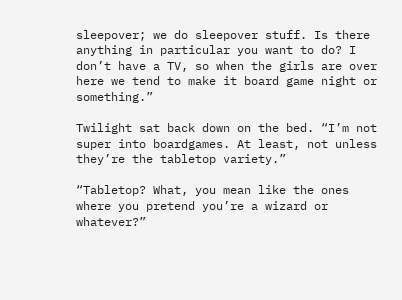sleepover; we do sleepover stuff. Is there anything in particular you want to do? I don’t have a TV, so when the girls are over here we tend to make it board game night or something.”

Twilight sat back down on the bed. “I’m not super into boardgames. At least, not unless they’re the tabletop variety.”

“Tabletop? What, you mean like the ones where you pretend you’re a wizard or whatever?”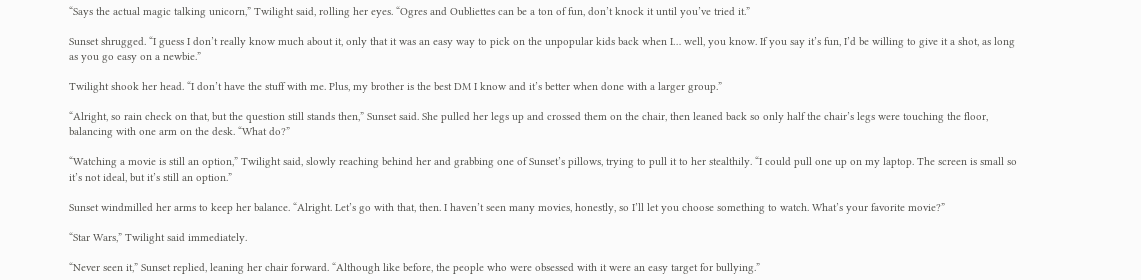“Says the actual magic talking unicorn,” Twilight said, rolling her eyes. “Ogres and Oubliettes can be a ton of fun, don’t knock it until you’ve tried it.”

Sunset shrugged. “I guess I don’t really know much about it, only that it was an easy way to pick on the unpopular kids back when I… well, you know. If you say it’s fun, I’d be willing to give it a shot, as long as you go easy on a newbie.”

Twilight shook her head. “I don’t have the stuff with me. Plus, my brother is the best DM I know and it’s better when done with a larger group.”

“Alright, so rain check on that, but the question still stands then,” Sunset said. She pulled her legs up and crossed them on the chair, then leaned back so only half the chair’s legs were touching the floor, balancing with one arm on the desk. “What do?”

“Watching a movie is still an option,” Twilight said, slowly reaching behind her and grabbing one of Sunset’s pillows, trying to pull it to her stealthily. “I could pull one up on my laptop. The screen is small so it’s not ideal, but it’s still an option.”

Sunset windmilled her arms to keep her balance. “Alright. Let’s go with that, then. I haven’t seen many movies, honestly, so I’ll let you choose something to watch. What’s your favorite movie?”

“Star Wars,” Twilight said immediately.

“Never seen it,” Sunset replied, leaning her chair forward. “Although like before, the people who were obsessed with it were an easy target for bullying.”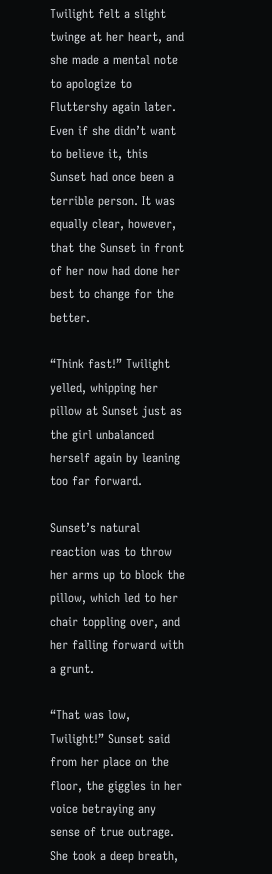Twilight felt a slight twinge at her heart, and she made a mental note to apologize to Fluttershy again later. Even if she didn’t want to believe it, this Sunset had once been a terrible person. It was equally clear, however, that the Sunset in front of her now had done her best to change for the better.

“Think fast!” Twilight yelled, whipping her pillow at Sunset just as the girl unbalanced herself again by leaning too far forward.

Sunset’s natural reaction was to throw her arms up to block the pillow, which led to her chair toppling over, and her falling forward with a grunt.

“That was low, Twilight!” Sunset said from her place on the floor, the giggles in her voice betraying any sense of true outrage. She took a deep breath,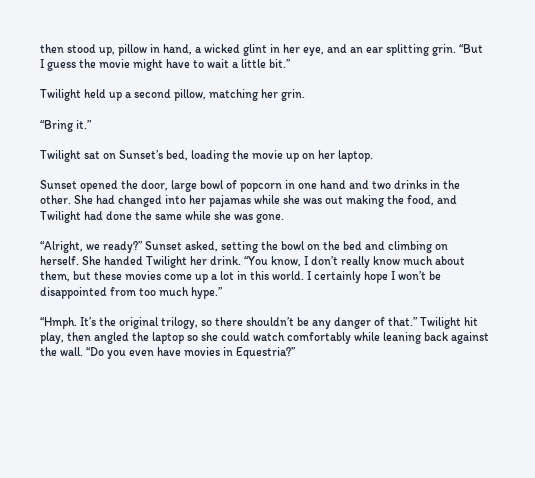then stood up, pillow in hand, a wicked glint in her eye, and an ear splitting grin. “But I guess the movie might have to wait a little bit.”

Twilight held up a second pillow, matching her grin.

“Bring it.”

Twilight sat on Sunset’s bed, loading the movie up on her laptop.

Sunset opened the door, large bowl of popcorn in one hand and two drinks in the other. She had changed into her pajamas while she was out making the food, and Twilight had done the same while she was gone.

“Alright, we ready?” Sunset asked, setting the bowl on the bed and climbing on herself. She handed Twilight her drink. “You know, I don’t really know much about them, but these movies come up a lot in this world. I certainly hope I won’t be disappointed from too much hype.”

“Hmph. It’s the original trilogy, so there shouldn’t be any danger of that.” Twilight hit play, then angled the laptop so she could watch comfortably while leaning back against the wall. “Do you even have movies in Equestria?”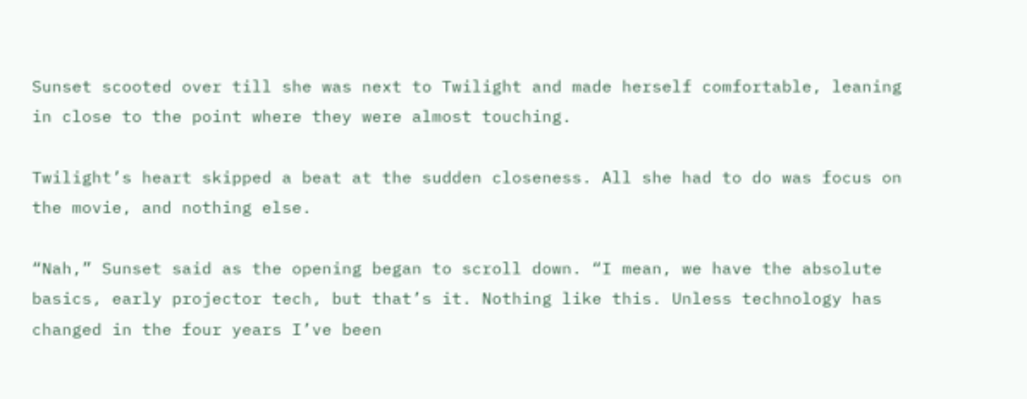Sunset scooted over till she was next to Twilight and made herself comfortable, leaning in close to the point where they were almost touching.

Twilight’s heart skipped a beat at the sudden closeness. All she had to do was focus on the movie, and nothing else.

“Nah,” Sunset said as the opening began to scroll down. “I mean, we have the absolute basics, early projector tech, but that’s it. Nothing like this. Unless technology has changed in the four years I’ve been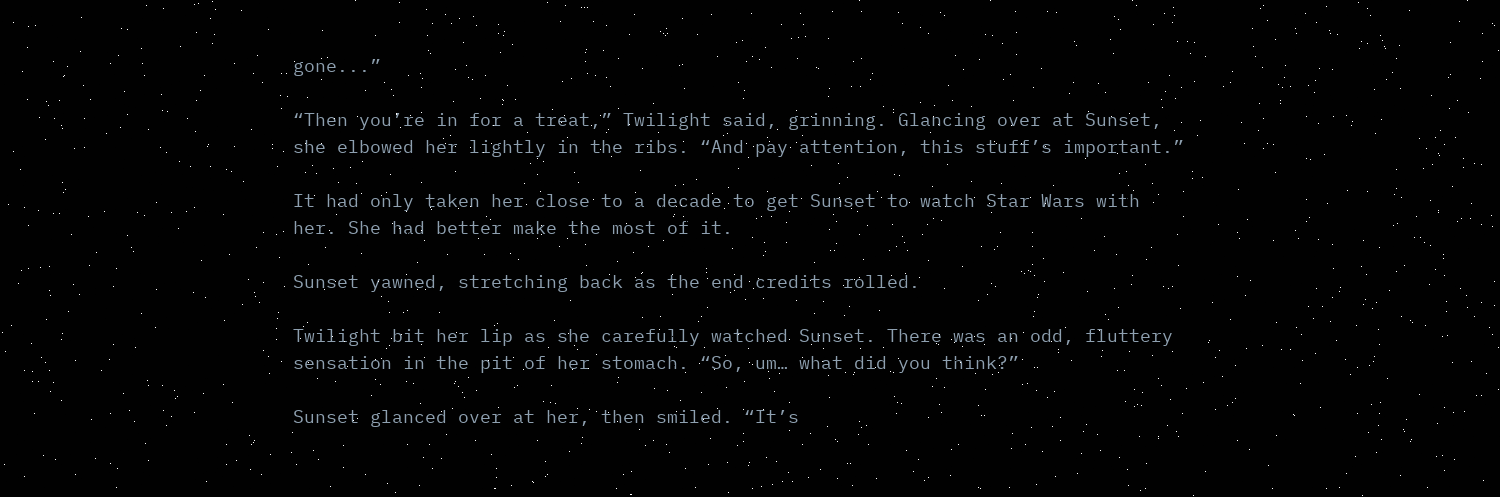gone...”

“Then you’re in for a treat,” Twilight said, grinning. Glancing over at Sunset, she elbowed her lightly in the ribs. “And pay attention, this stuff’s important.”

It had only taken her close to a decade to get Sunset to watch Star Wars with her. She had better make the most of it.

Sunset yawned, stretching back as the end credits rolled.

Twilight bit her lip as she carefully watched Sunset. There was an odd, fluttery sensation in the pit of her stomach. “So, um… what did you think?”

Sunset glanced over at her, then smiled. “It’s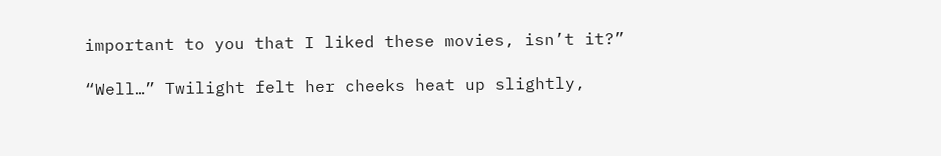important to you that I liked these movies, isn’t it?”

“Well…” Twilight felt her cheeks heat up slightly,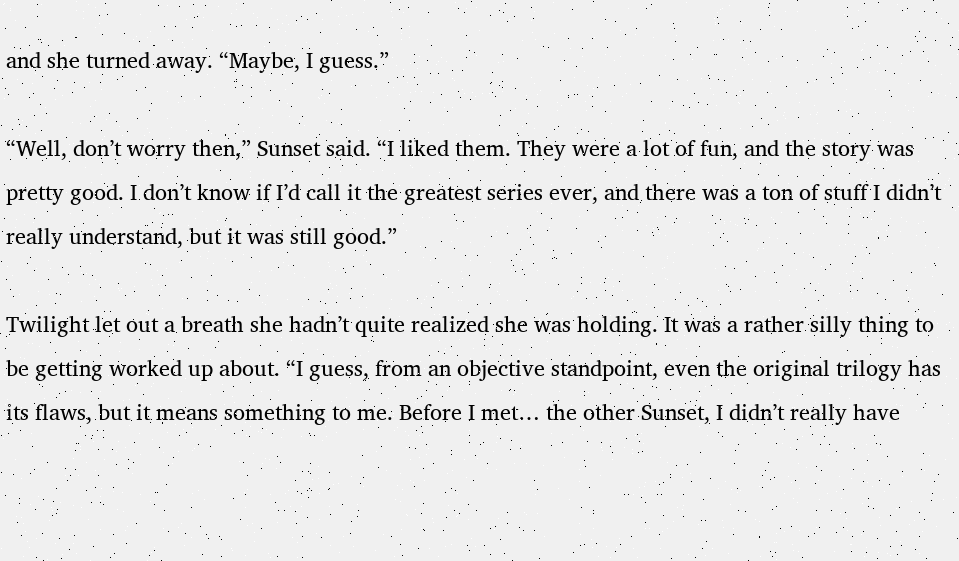and she turned away. “Maybe, I guess.”

“Well, don’t worry then,” Sunset said. “I liked them. They were a lot of fun, and the story was pretty good. I don’t know if I’d call it the greatest series ever, and there was a ton of stuff I didn’t really understand, but it was still good.”

Twilight let out a breath she hadn’t quite realized she was holding. It was a rather silly thing to be getting worked up about. “I guess, from an objective standpoint, even the original trilogy has its flaws, but it means something to me. Before I met… the other Sunset, I didn’t really have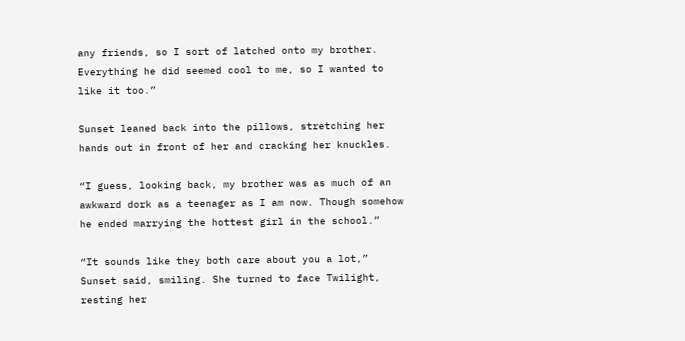any friends, so I sort of latched onto my brother. Everything he did seemed cool to me, so I wanted to like it too.”

Sunset leaned back into the pillows, stretching her hands out in front of her and cracking her knuckles.

“I guess, looking back, my brother was as much of an awkward dork as a teenager as I am now. Though somehow he ended marrying the hottest girl in the school.”

“It sounds like they both care about you a lot,” Sunset said, smiling. She turned to face Twilight, resting her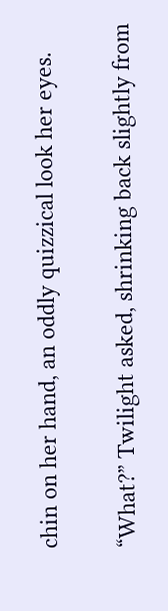chin on her hand, an oddly quizzical look her eyes.

“What?” Twilight asked, shrinking back slightly from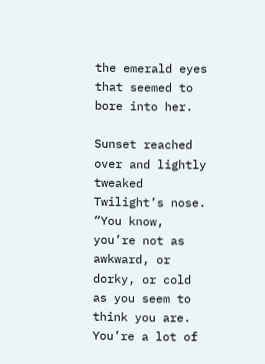the emerald eyes that seemed to bore into her.

Sunset reached over and lightly tweaked Twilight’s nose. “You know, you’re not as awkward, or dorky, or cold as you seem to think you are. You’re a lot of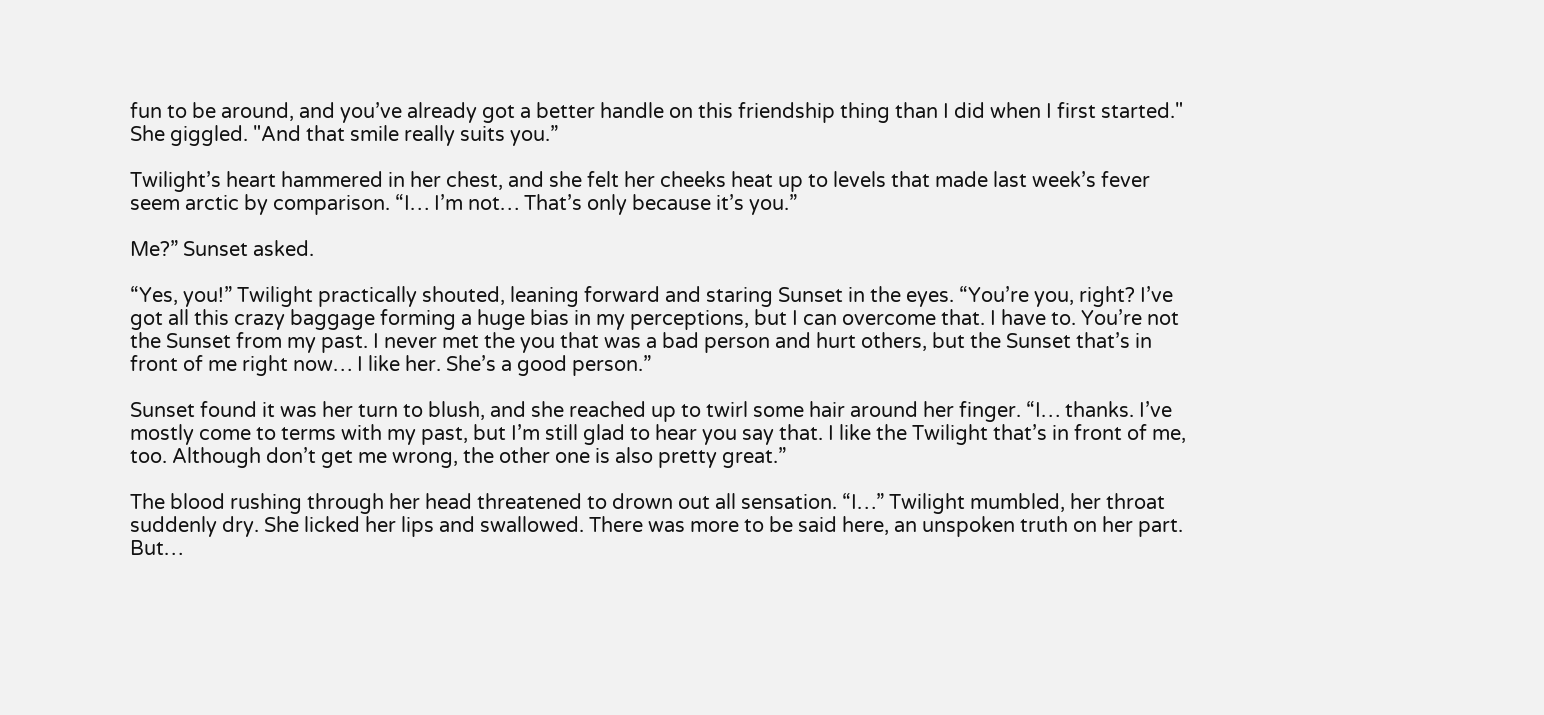fun to be around, and you’ve already got a better handle on this friendship thing than I did when I first started." She giggled. "And that smile really suits you.”

Twilight’s heart hammered in her chest, and she felt her cheeks heat up to levels that made last week’s fever seem arctic by comparison. “I… I’m not… That’s only because it’s you.”

Me?” Sunset asked.

“Yes, you!” Twilight practically shouted, leaning forward and staring Sunset in the eyes. “You’re you, right? I’ve got all this crazy baggage forming a huge bias in my perceptions, but I can overcome that. I have to. You’re not the Sunset from my past. I never met the you that was a bad person and hurt others, but the Sunset that’s in front of me right now… I like her. She’s a good person.”

Sunset found it was her turn to blush, and she reached up to twirl some hair around her finger. “I… thanks. I’ve mostly come to terms with my past, but I’m still glad to hear you say that. I like the Twilight that’s in front of me, too. Although don’t get me wrong, the other one is also pretty great.”

The blood rushing through her head threatened to drown out all sensation. “I…” Twilight mumbled, her throat suddenly dry. She licked her lips and swallowed. There was more to be said here, an unspoken truth on her part. But…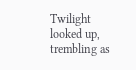Twilight looked up, trembling as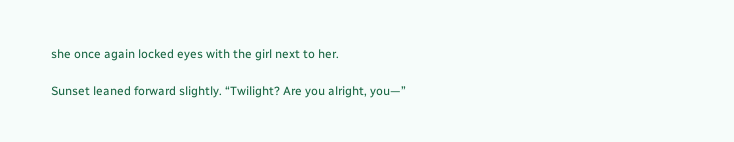she once again locked eyes with the girl next to her.

Sunset leaned forward slightly. “Twilight? Are you alright, you—”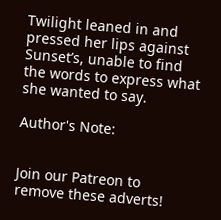Twilight leaned in and pressed her lips against Sunset’s, unable to find the words to express what she wanted to say.

Author's Note:


Join our Patreon to remove these adverts!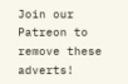Join our Patreon to remove these adverts!